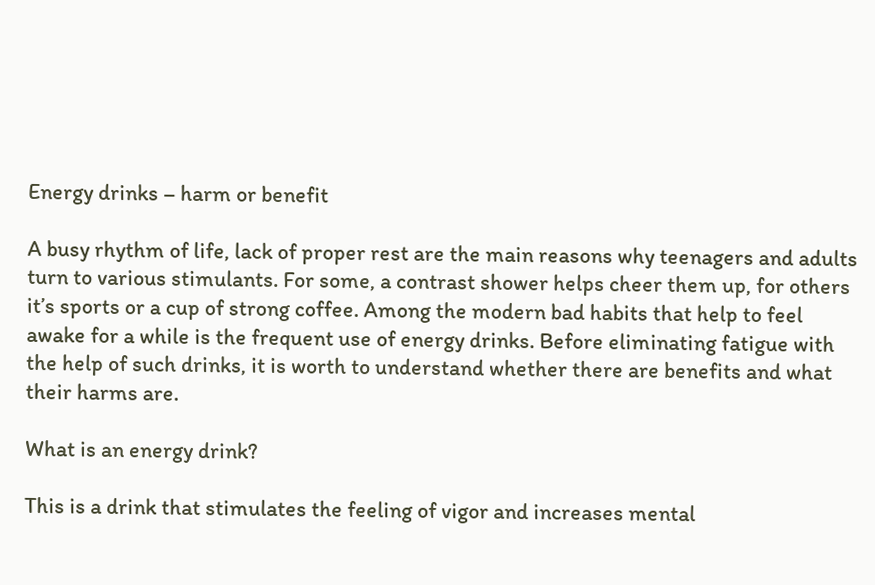Energy drinks – harm or benefit

A busy rhythm of life, lack of proper rest are the main reasons why teenagers and adults turn to various stimulants. For some, a contrast shower helps cheer them up, for others it’s sports or a cup of strong coffee. Among the modern bad habits that help to feel awake for a while is the frequent use of energy drinks. Before eliminating fatigue with the help of such drinks, it is worth to understand whether there are benefits and what their harms are.

What is an energy drink?

This is a drink that stimulates the feeling of vigor and increases mental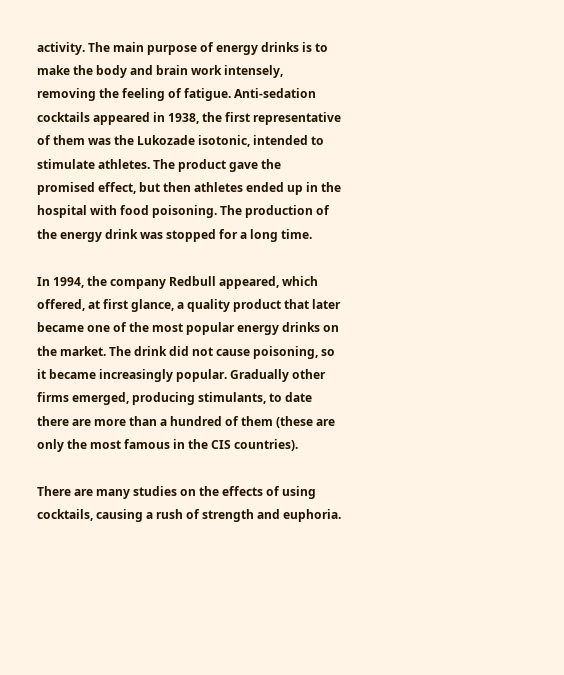activity. The main purpose of energy drinks is to make the body and brain work intensely, removing the feeling of fatigue. Anti-sedation cocktails appeared in 1938, the first representative of them was the Lukozade isotonic, intended to stimulate athletes. The product gave the promised effect, but then athletes ended up in the hospital with food poisoning. The production of the energy drink was stopped for a long time.

In 1994, the company Redbull appeared, which offered, at first glance, a quality product that later became one of the most popular energy drinks on the market. The drink did not cause poisoning, so it became increasingly popular. Gradually other firms emerged, producing stimulants, to date there are more than a hundred of them (these are only the most famous in the CIS countries).

There are many studies on the effects of using cocktails, causing a rush of strength and euphoria.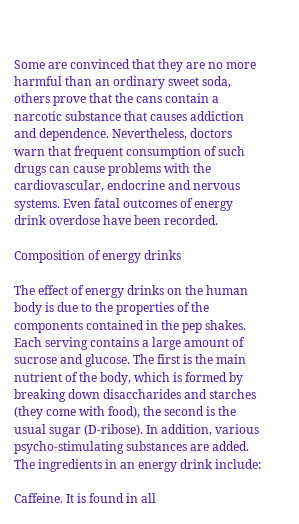Some are convinced that they are no more harmful than an ordinary sweet soda, others prove that the cans contain a narcotic substance that causes addiction and dependence. Nevertheless, doctors warn that frequent consumption of such drugs can cause problems with the cardiovascular, endocrine and nervous systems. Even fatal outcomes of energy drink overdose have been recorded.

Composition of energy drinks

The effect of energy drinks on the human body is due to the properties of the components contained in the pep shakes. Each serving contains a large amount of sucrose and glucose. The first is the main nutrient of the body, which is formed by breaking down disaccharides and starches (they come with food), the second is the usual sugar (D-ribose). In addition, various psycho-stimulating substances are added. The ingredients in an energy drink include:

Caffeine. It is found in all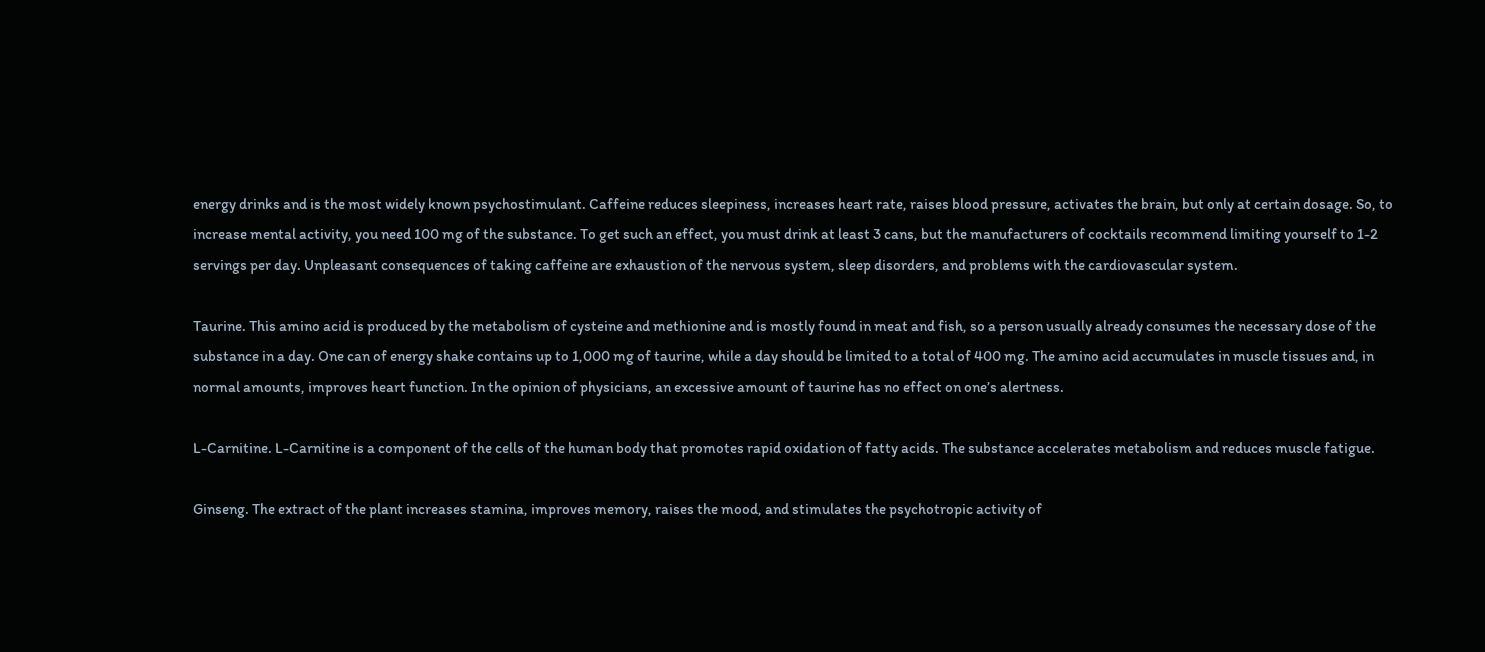energy drinks and is the most widely known psychostimulant. Caffeine reduces sleepiness, increases heart rate, raises blood pressure, activates the brain, but only at certain dosage. So, to increase mental activity, you need 100 mg of the substance. To get such an effect, you must drink at least 3 cans, but the manufacturers of cocktails recommend limiting yourself to 1-2 servings per day. Unpleasant consequences of taking caffeine are exhaustion of the nervous system, sleep disorders, and problems with the cardiovascular system.

Taurine. This amino acid is produced by the metabolism of cysteine and methionine and is mostly found in meat and fish, so a person usually already consumes the necessary dose of the substance in a day. One can of energy shake contains up to 1,000 mg of taurine, while a day should be limited to a total of 400 mg. The amino acid accumulates in muscle tissues and, in normal amounts, improves heart function. In the opinion of physicians, an excessive amount of taurine has no effect on one’s alertness.

L-Carnitine. L-Carnitine is a component of the cells of the human body that promotes rapid oxidation of fatty acids. The substance accelerates metabolism and reduces muscle fatigue.

Ginseng. The extract of the plant increases stamina, improves memory, raises the mood, and stimulates the psychotropic activity of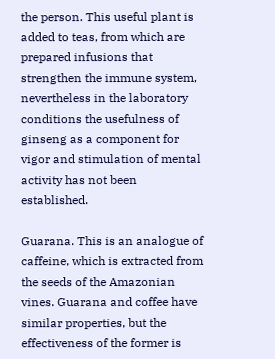the person. This useful plant is added to teas, from which are prepared infusions that strengthen the immune system, nevertheless in the laboratory conditions the usefulness of ginseng as a component for vigor and stimulation of mental activity has not been established.

Guarana. This is an analogue of caffeine, which is extracted from the seeds of the Amazonian vines. Guarana and coffee have similar properties, but the effectiveness of the former is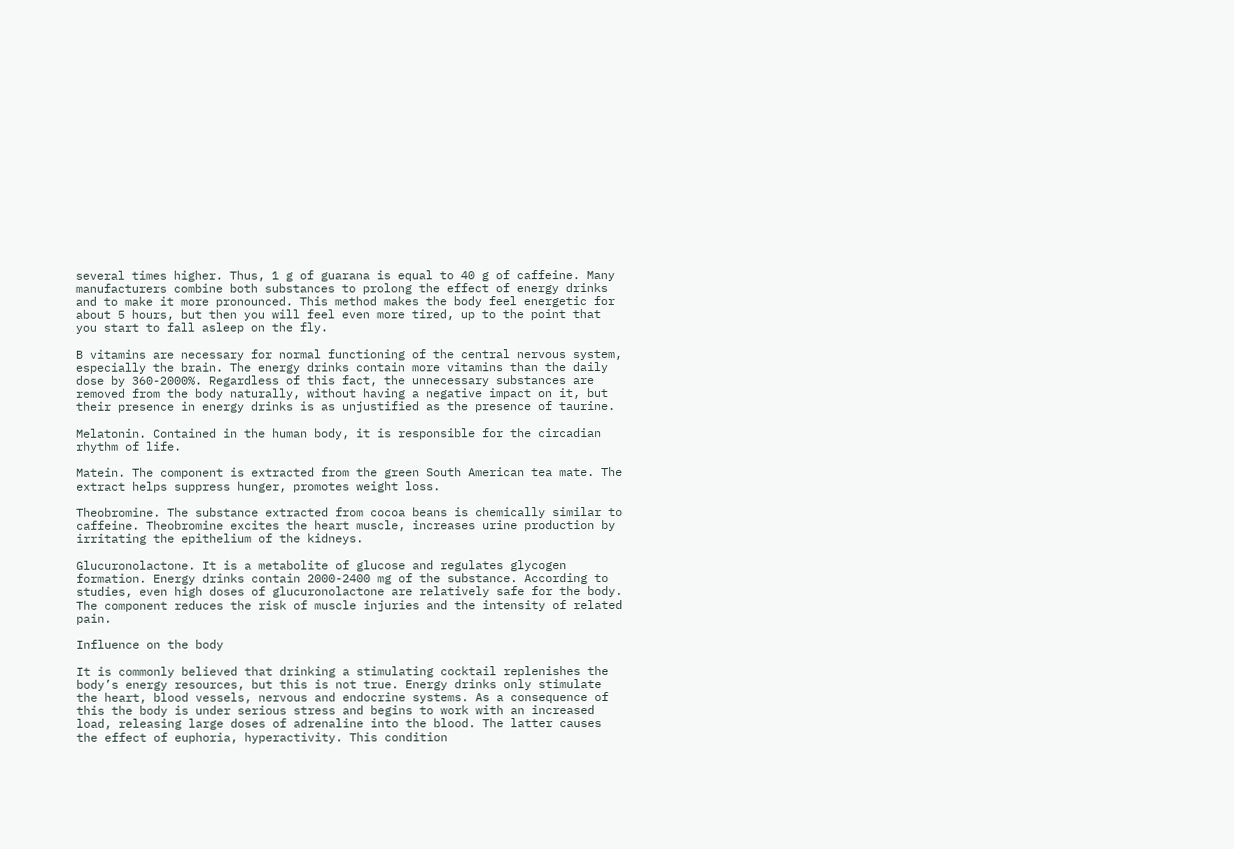several times higher. Thus, 1 g of guarana is equal to 40 g of caffeine. Many manufacturers combine both substances to prolong the effect of energy drinks and to make it more pronounced. This method makes the body feel energetic for about 5 hours, but then you will feel even more tired, up to the point that you start to fall asleep on the fly.

B vitamins are necessary for normal functioning of the central nervous system, especially the brain. The energy drinks contain more vitamins than the daily dose by 360-2000%. Regardless of this fact, the unnecessary substances are removed from the body naturally, without having a negative impact on it, but their presence in energy drinks is as unjustified as the presence of taurine.

Melatonin. Contained in the human body, it is responsible for the circadian rhythm of life.

Matein. The component is extracted from the green South American tea mate. The extract helps suppress hunger, promotes weight loss.

Theobromine. The substance extracted from cocoa beans is chemically similar to caffeine. Theobromine excites the heart muscle, increases urine production by irritating the epithelium of the kidneys.

Glucuronolactone. It is a metabolite of glucose and regulates glycogen formation. Energy drinks contain 2000-2400 mg of the substance. According to studies, even high doses of glucuronolactone are relatively safe for the body. The component reduces the risk of muscle injuries and the intensity of related pain.

Influence on the body

It is commonly believed that drinking a stimulating cocktail replenishes the body’s energy resources, but this is not true. Energy drinks only stimulate the heart, blood vessels, nervous and endocrine systems. As a consequence of this the body is under serious stress and begins to work with an increased load, releasing large doses of adrenaline into the blood. The latter causes the effect of euphoria, hyperactivity. This condition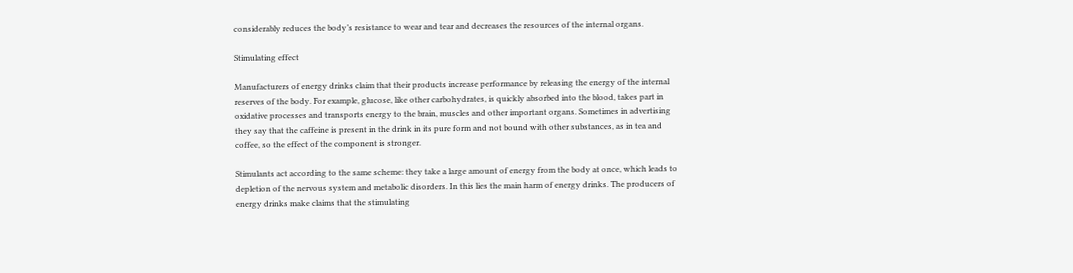considerably reduces the body’s resistance to wear and tear and decreases the resources of the internal organs.

Stimulating effect

Manufacturers of energy drinks claim that their products increase performance by releasing the energy of the internal reserves of the body. For example, glucose, like other carbohydrates, is quickly absorbed into the blood, takes part in oxidative processes and transports energy to the brain, muscles and other important organs. Sometimes in advertising they say that the caffeine is present in the drink in its pure form and not bound with other substances, as in tea and coffee, so the effect of the component is stronger.

Stimulants act according to the same scheme: they take a large amount of energy from the body at once, which leads to depletion of the nervous system and metabolic disorders. In this lies the main harm of energy drinks. The producers of energy drinks make claims that the stimulating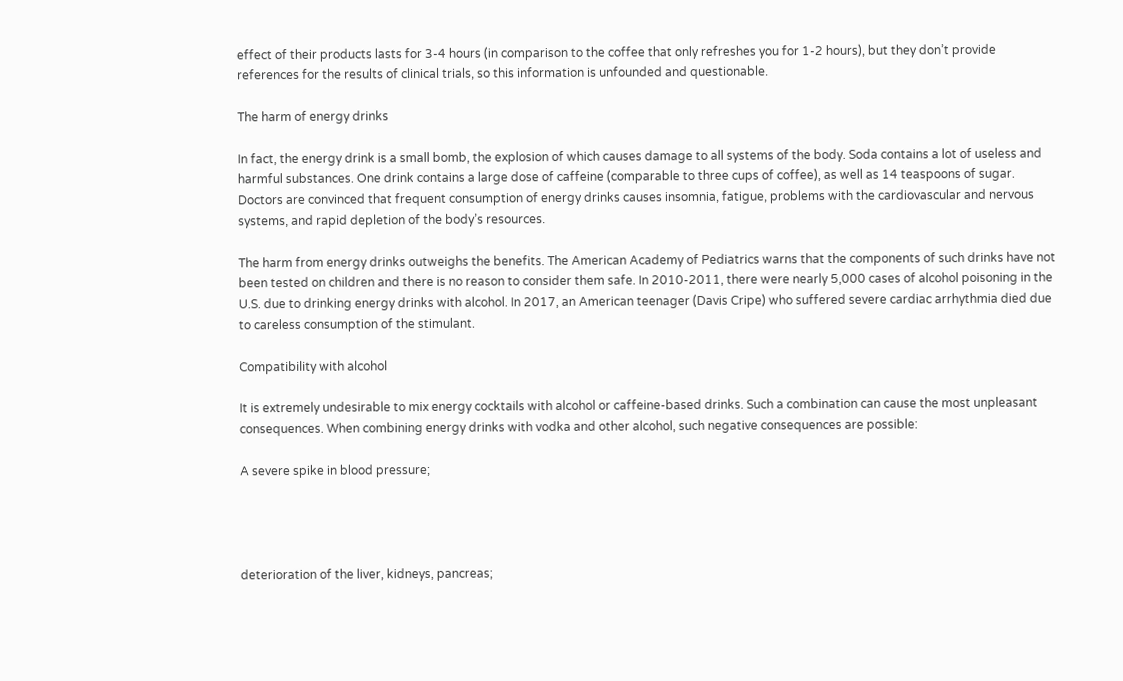effect of their products lasts for 3-4 hours (in comparison to the coffee that only refreshes you for 1-2 hours), but they don’t provide references for the results of clinical trials, so this information is unfounded and questionable.

The harm of energy drinks

In fact, the energy drink is a small bomb, the explosion of which causes damage to all systems of the body. Soda contains a lot of useless and harmful substances. One drink contains a large dose of caffeine (comparable to three cups of coffee), as well as 14 teaspoons of sugar. Doctors are convinced that frequent consumption of energy drinks causes insomnia, fatigue, problems with the cardiovascular and nervous systems, and rapid depletion of the body’s resources.

The harm from energy drinks outweighs the benefits. The American Academy of Pediatrics warns that the components of such drinks have not been tested on children and there is no reason to consider them safe. In 2010-2011, there were nearly 5,000 cases of alcohol poisoning in the U.S. due to drinking energy drinks with alcohol. In 2017, an American teenager (Davis Cripe) who suffered severe cardiac arrhythmia died due to careless consumption of the stimulant.

Compatibility with alcohol

It is extremely undesirable to mix energy cocktails with alcohol or caffeine-based drinks. Such a combination can cause the most unpleasant consequences. When combining energy drinks with vodka and other alcohol, such negative consequences are possible:

A severe spike in blood pressure;




deterioration of the liver, kidneys, pancreas;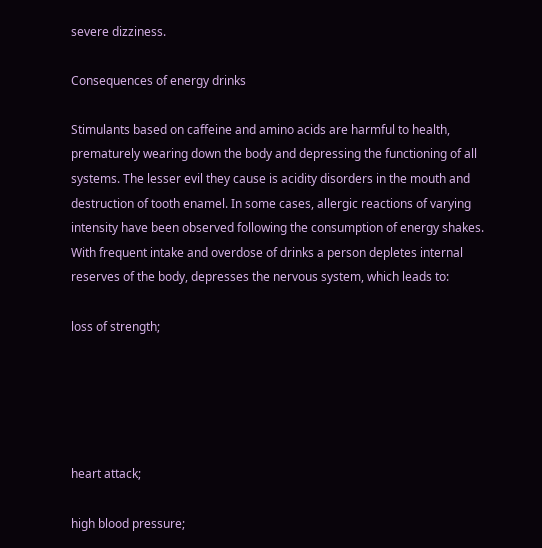severe dizziness.

Consequences of energy drinks

Stimulants based on caffeine and amino acids are harmful to health, prematurely wearing down the body and depressing the functioning of all systems. The lesser evil they cause is acidity disorders in the mouth and destruction of tooth enamel. In some cases, allergic reactions of varying intensity have been observed following the consumption of energy shakes. With frequent intake and overdose of drinks a person depletes internal reserves of the body, depresses the nervous system, which leads to:

loss of strength;





heart attack;

high blood pressure;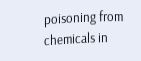poisoning from chemicals in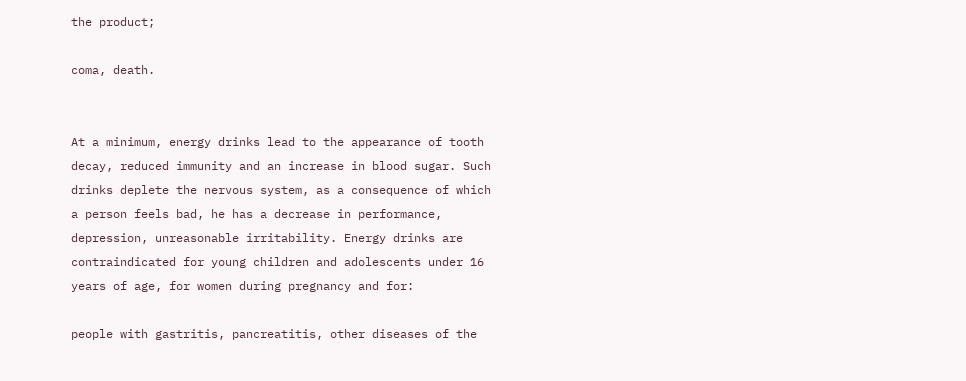the product;

coma, death.


At a minimum, energy drinks lead to the appearance of tooth decay, reduced immunity and an increase in blood sugar. Such drinks deplete the nervous system, as a consequence of which a person feels bad, he has a decrease in performance, depression, unreasonable irritability. Energy drinks are contraindicated for young children and adolescents under 16 years of age, for women during pregnancy and for:

people with gastritis, pancreatitis, other diseases of the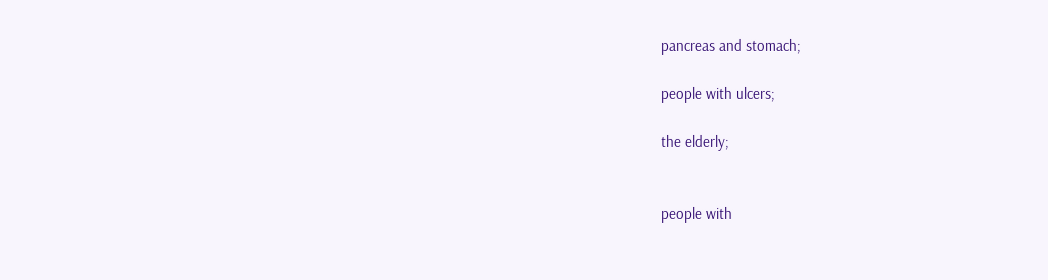pancreas and stomach;

people with ulcers;

the elderly;


people with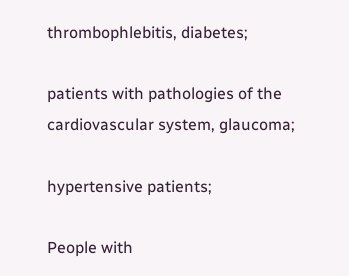thrombophlebitis, diabetes;

patients with pathologies of the cardiovascular system, glaucoma;

hypertensive patients;

People with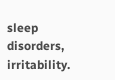sleep disorders, irritability.